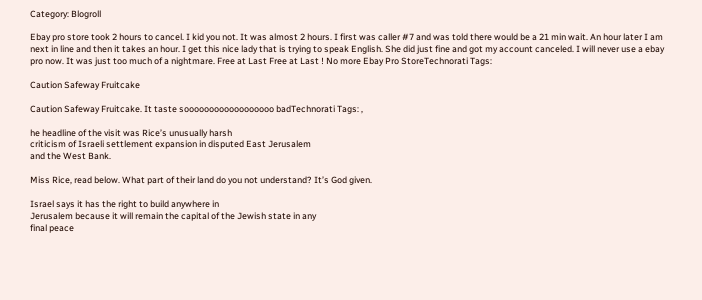Category: Blogroll

Ebay pro store took 2 hours to cancel. I kid you not. It was almost 2 hours. I first was caller #7 and was told there would be a 21 min wait. An hour later I am next in line and then it takes an hour. I get this nice lady that is trying to speak English. She did just fine and got my account canceled. I will never use a ebay pro now. It was just too much of a nightmare. Free at Last Free at Last ! No more Ebay Pro StoreTechnorati Tags:

Caution Safeway Fruitcake

Caution Safeway Fruitcake. It taste soooooooooooooooooo badTechnorati Tags: ,

he headline of the visit was Rice’s unusually harsh
criticism of Israeli settlement expansion in disputed East Jerusalem
and the West Bank.

Miss Rice, read below. What part of their land do you not understand? It’s God given.

Israel says it has the right to build anywhere in
Jerusalem because it will remain the capital of the Jewish state in any
final peace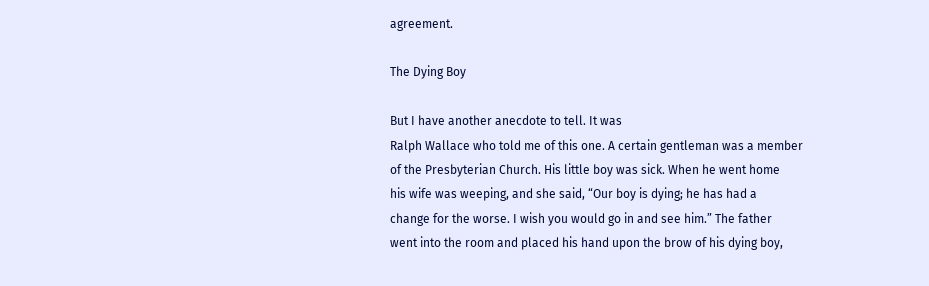agreement.

The Dying Boy

But I have another anecdote to tell. It was
Ralph Wallace who told me of this one. A certain gentleman was a member
of the Presbyterian Church. His little boy was sick. When he went home
his wife was weeping, and she said, “Our boy is dying; he has had a
change for the worse. I wish you would go in and see him.” The father
went into the room and placed his hand upon the brow of his dying boy,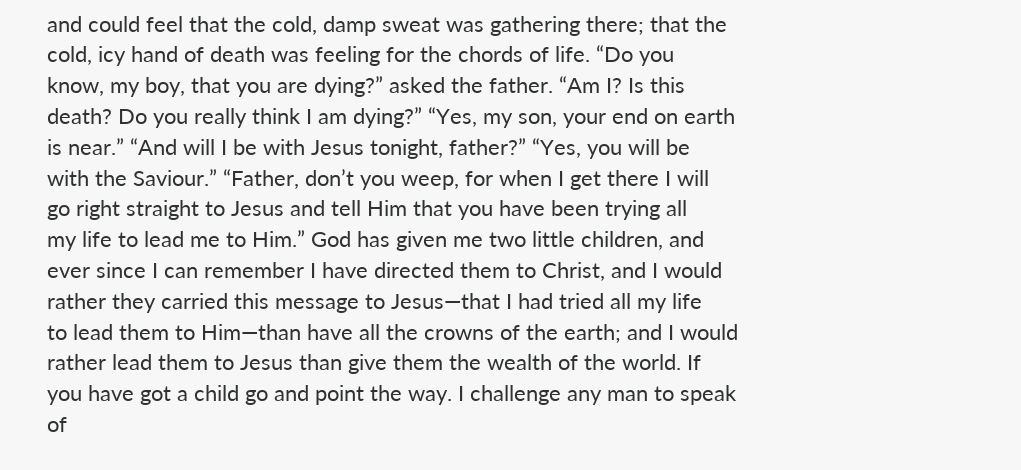and could feel that the cold, damp sweat was gathering there; that the
cold, icy hand of death was feeling for the chords of life. “Do you
know, my boy, that you are dying?” asked the father. “Am I? Is this
death? Do you really think I am dying?” “Yes, my son, your end on earth
is near.” “And will I be with Jesus tonight, father?” “Yes, you will be
with the Saviour.” “Father, don’t you weep, for when I get there I will
go right straight to Jesus and tell Him that you have been trying all
my life to lead me to Him.” God has given me two little children, and
ever since I can remember I have directed them to Christ, and I would
rather they carried this message to Jesus—that I had tried all my life
to lead them to Him—than have all the crowns of the earth; and I would
rather lead them to Jesus than give them the wealth of the world. If
you have got a child go and point the way. I challenge any man to speak
of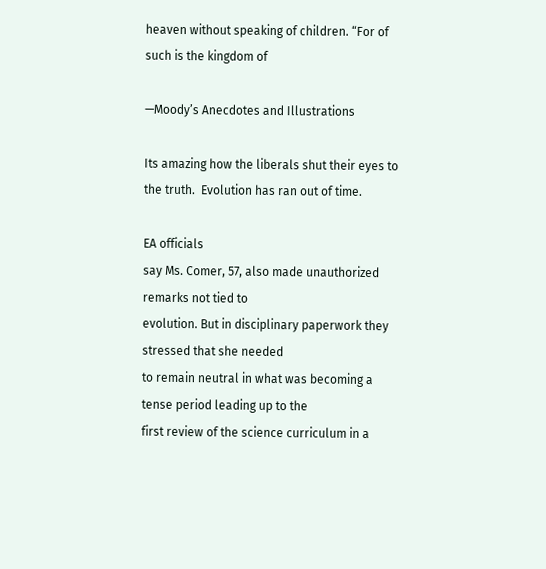heaven without speaking of children. “For of such is the kingdom of

—Moody’s Anecdotes and Illustrations

Its amazing how the liberals shut their eyes to the truth.  Evolution has ran out of time.

EA officials
say Ms. Comer, 57, also made unauthorized remarks not tied to
evolution. But in disciplinary paperwork they stressed that she needed
to remain neutral in what was becoming a tense period leading up to the
first review of the science curriculum in a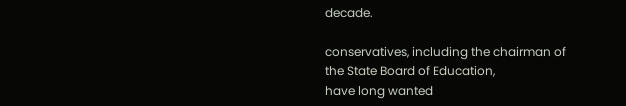decade.

conservatives, including the chairman of the State Board of Education,
have long wanted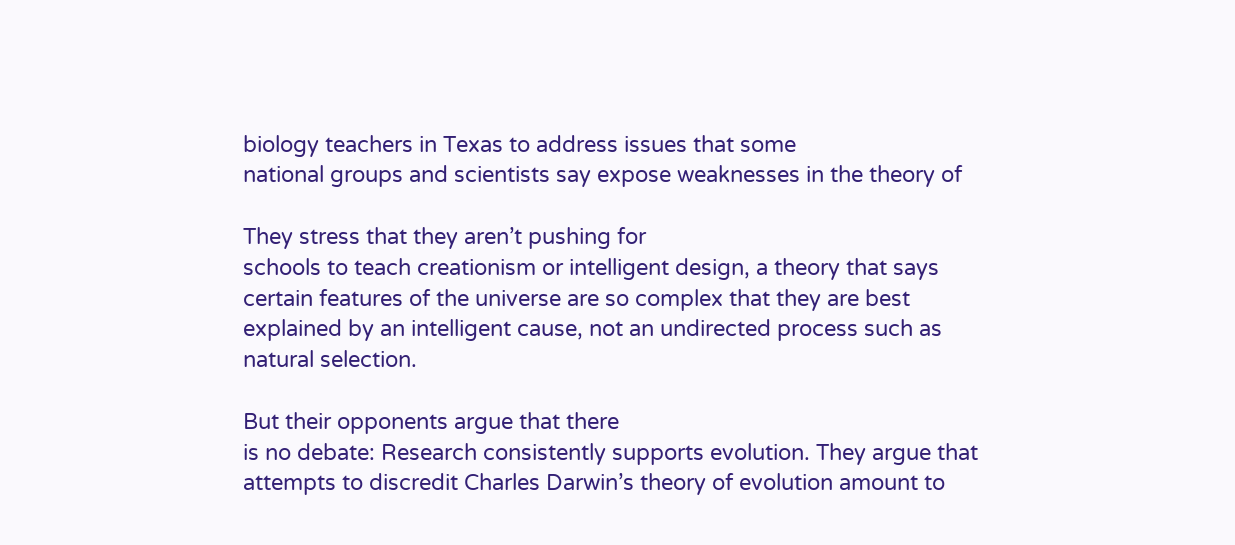biology teachers in Texas to address issues that some
national groups and scientists say expose weaknesses in the theory of

They stress that they aren’t pushing for
schools to teach creationism or intelligent design, a theory that says
certain features of the universe are so complex that they are best
explained by an intelligent cause, not an undirected process such as
natural selection.

But their opponents argue that there
is no debate: Research consistently supports evolution. They argue that
attempts to discredit Charles Darwin’s theory of evolution amount to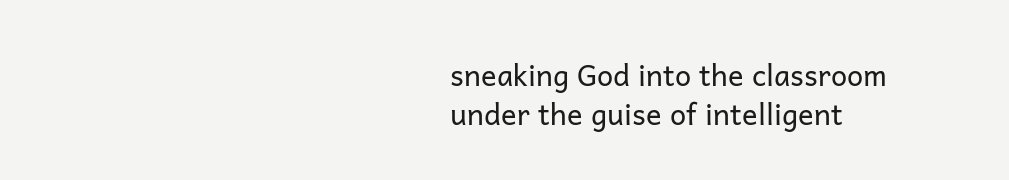sneaking God into the classroom under the guise of intelligent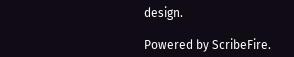design.

Powered by ScribeFire.